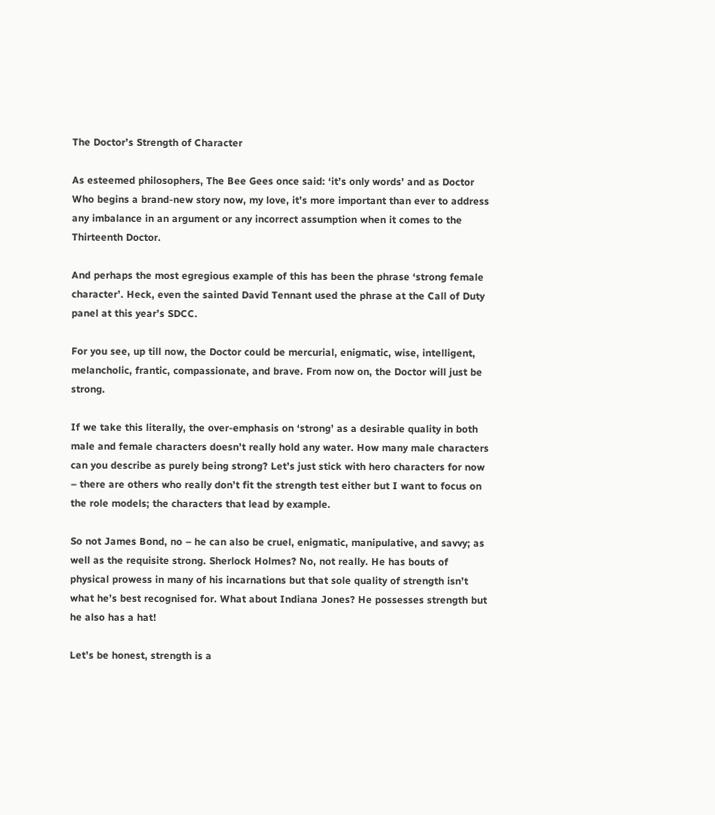The Doctor’s Strength of Character

As esteemed philosophers, The Bee Gees once said: ‘it’s only words’ and as Doctor Who begins a brand-new story now, my love, it’s more important than ever to address any imbalance in an argument or any incorrect assumption when it comes to the Thirteenth Doctor.

And perhaps the most egregious example of this has been the phrase ‘strong female character’. Heck, even the sainted David Tennant used the phrase at the Call of Duty panel at this year’s SDCC.

For you see, up till now, the Doctor could be mercurial, enigmatic, wise, intelligent, melancholic, frantic, compassionate, and brave. From now on, the Doctor will just be strong.

If we take this literally, the over-emphasis on ‘strong’ as a desirable quality in both male and female characters doesn’t really hold any water. How many male characters can you describe as purely being strong? Let’s just stick with hero characters for now – there are others who really don’t fit the strength test either but I want to focus on the role models; the characters that lead by example.

So not James Bond, no – he can also be cruel, enigmatic, manipulative, and savvy; as well as the requisite strong. Sherlock Holmes? No, not really. He has bouts of physical prowess in many of his incarnations but that sole quality of strength isn’t what he’s best recognised for. What about Indiana Jones? He possesses strength but he also has a hat!

Let’s be honest, strength is a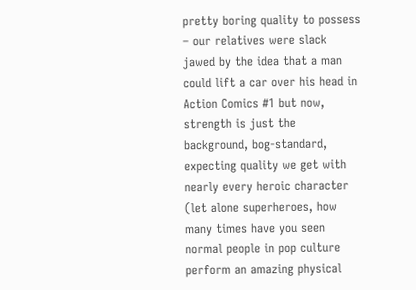pretty boring quality to possess – our relatives were slack jawed by the idea that a man could lift a car over his head in Action Comics #1 but now, strength is just the background, bog-standard, expecting quality we get with nearly every heroic character (let alone superheroes, how many times have you seen normal people in pop culture perform an amazing physical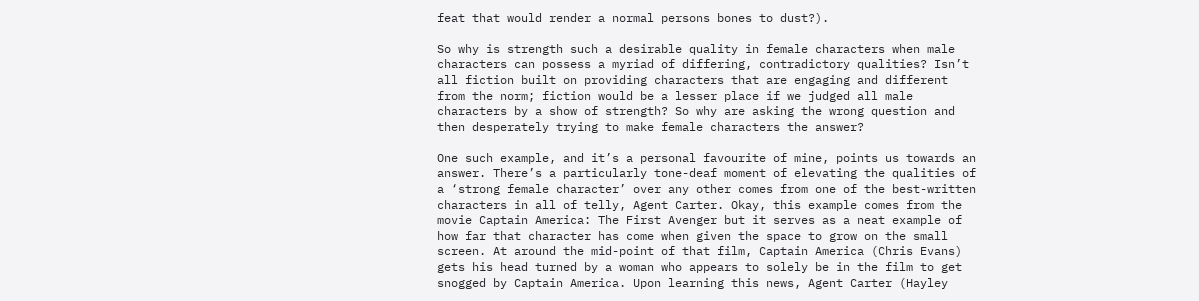feat that would render a normal persons bones to dust?).

So why is strength such a desirable quality in female characters when male characters can possess a myriad of differing, contradictory qualities? Isn’t all fiction built on providing characters that are engaging and different from the norm; fiction would be a lesser place if we judged all male characters by a show of strength? So why are asking the wrong question and then desperately trying to make female characters the answer?

One such example, and it’s a personal favourite of mine, points us towards an answer. There’s a particularly tone-deaf moment of elevating the qualities of a ‘strong female character’ over any other comes from one of the best-written characters in all of telly, Agent Carter. Okay, this example comes from the movie Captain America: The First Avenger but it serves as a neat example of how far that character has come when given the space to grow on the small screen. At around the mid-point of that film, Captain America (Chris Evans) gets his head turned by a woman who appears to solely be in the film to get snogged by Captain America. Upon learning this news, Agent Carter (Hayley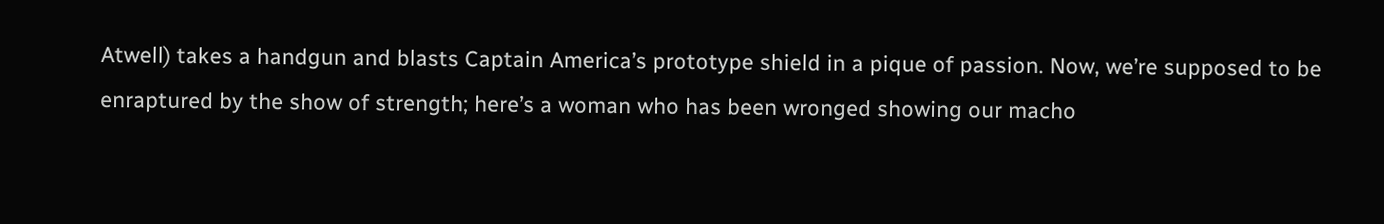Atwell) takes a handgun and blasts Captain America’s prototype shield in a pique of passion. Now, we’re supposed to be enraptured by the show of strength; here’s a woman who has been wronged showing our macho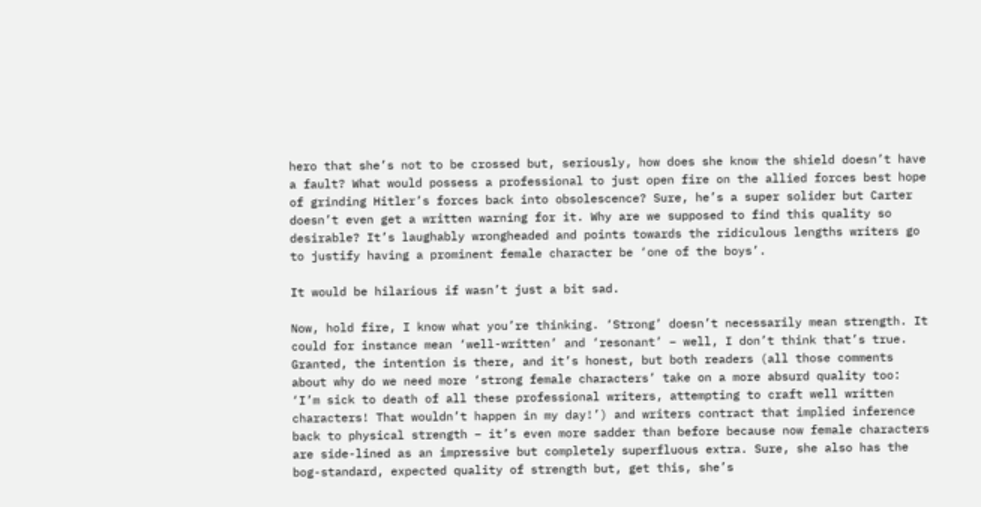hero that she’s not to be crossed but, seriously, how does she know the shield doesn’t have a fault? What would possess a professional to just open fire on the allied forces best hope of grinding Hitler’s forces back into obsolescence? Sure, he’s a super solider but Carter doesn’t even get a written warning for it. Why are we supposed to find this quality so desirable? It’s laughably wrongheaded and points towards the ridiculous lengths writers go to justify having a prominent female character be ‘one of the boys’.

It would be hilarious if wasn’t just a bit sad.

Now, hold fire, I know what you’re thinking. ‘Strong’ doesn’t necessarily mean strength. It could for instance mean ‘well-written’ and ‘resonant’ – well, I don’t think that’s true. Granted, the intention is there, and it’s honest, but both readers (all those comments about why do we need more ‘strong female characters’ take on a more absurd quality too: ‘I’m sick to death of all these professional writers, attempting to craft well written characters! That wouldn’t happen in my day!’) and writers contract that implied inference back to physical strength – it’s even more sadder than before because now female characters are side-lined as an impressive but completely superfluous extra. Sure, she also has the bog-standard, expected quality of strength but, get this, she’s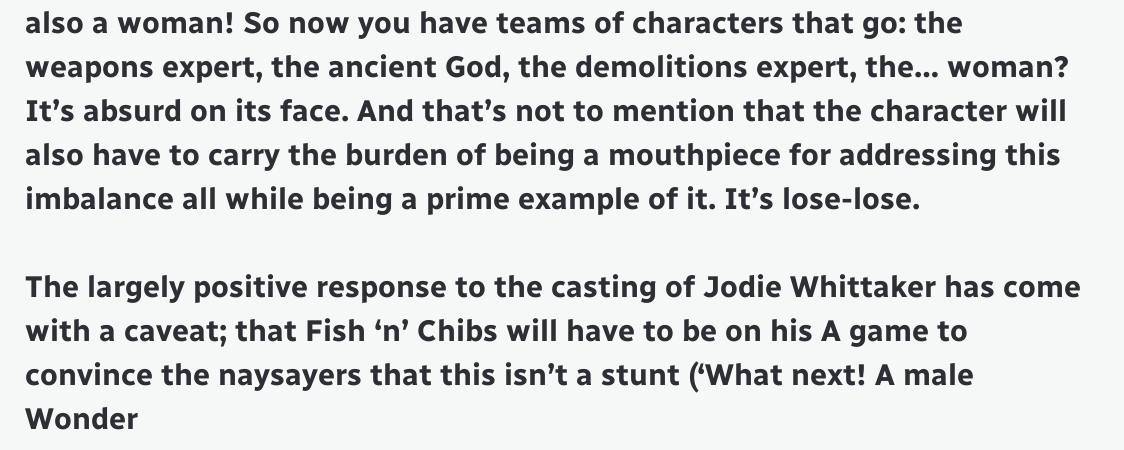also a woman! So now you have teams of characters that go: the weapons expert, the ancient God, the demolitions expert, the… woman? It’s absurd on its face. And that’s not to mention that the character will also have to carry the burden of being a mouthpiece for addressing this imbalance all while being a prime example of it. It’s lose-lose.

The largely positive response to the casting of Jodie Whittaker has come with a caveat; that Fish ‘n’ Chibs will have to be on his A game to convince the naysayers that this isn’t a stunt (‘What next! A male Wonder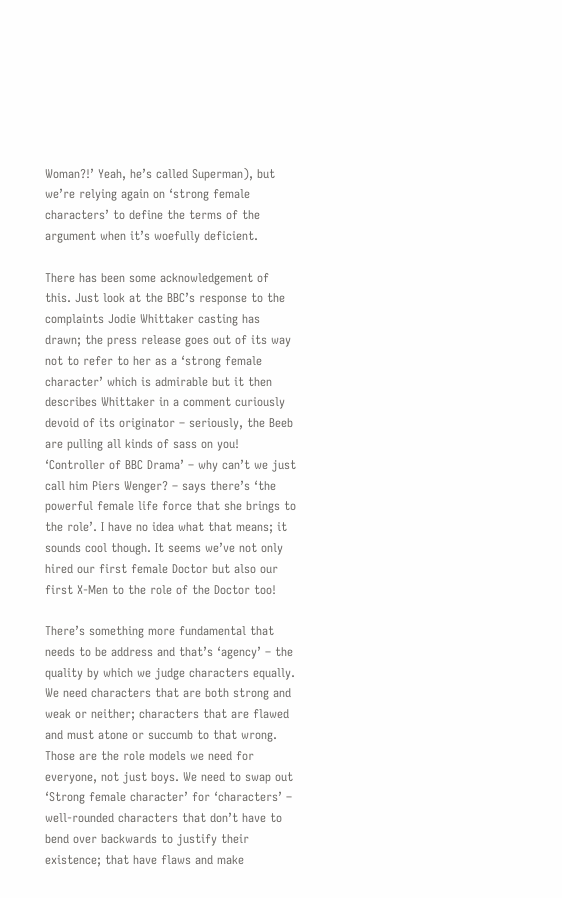Woman?!’ Yeah, he’s called Superman), but we’re relying again on ‘strong female characters’ to define the terms of the argument when it’s woefully deficient.

There has been some acknowledgement of this. Just look at the BBC’s response to the complaints Jodie Whittaker casting has drawn; the press release goes out of its way not to refer to her as a ‘strong female character’ which is admirable but it then describes Whittaker in a comment curiously devoid of its originator – seriously, the Beeb are pulling all kinds of sass on you! ‘Controller of BBC Drama’ – why can’t we just call him Piers Wenger? – says there’s ‘the powerful female life force that she brings to the role’. I have no idea what that means; it sounds cool though. It seems we’ve not only hired our first female Doctor but also our first X-Men to the role of the Doctor too!

There’s something more fundamental that needs to be address and that’s ‘agency’ – the quality by which we judge characters equally. We need characters that are both strong and weak or neither; characters that are flawed and must atone or succumb to that wrong. Those are the role models we need for everyone, not just boys. We need to swap out ‘Strong female character’ for ‘characters’ – well-rounded characters that don’t have to bend over backwards to justify their existence; that have flaws and make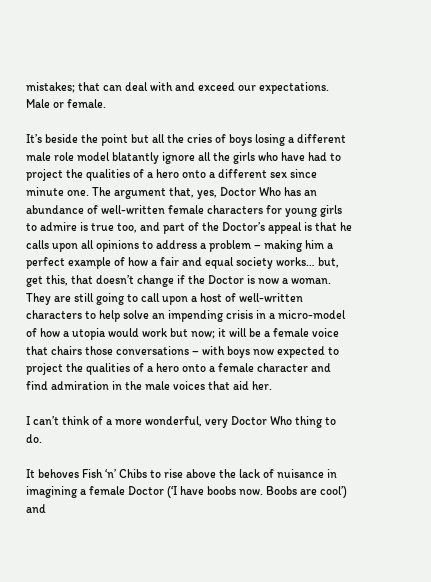mistakes; that can deal with and exceed our expectations. Male or female.

It’s beside the point but all the cries of boys losing a different male role model blatantly ignore all the girls who have had to project the qualities of a hero onto a different sex since minute one. The argument that, yes, Doctor Who has an abundance of well-written female characters for young girls to admire is true too, and part of the Doctor’s appeal is that he calls upon all opinions to address a problem – making him a perfect example of how a fair and equal society works… but, get this, that doesn’t change if the Doctor is now a woman. They are still going to call upon a host of well-written characters to help solve an impending crisis in a micro-model of how a utopia would work but now; it will be a female voice that chairs those conversations – with boys now expected to project the qualities of a hero onto a female character and find admiration in the male voices that aid her.

I can’t think of a more wonderful, very Doctor Who thing to do.

It behoves Fish ‘n’ Chibs to rise above the lack of nuisance in imagining a female Doctor (‘I have boobs now. Boobs are cool’) and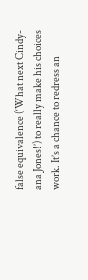false equivalence (‘What next Cindy-ana Jones!’) to really make his choices work. It’s a chance to redress an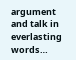argument and talk in everlasting words…